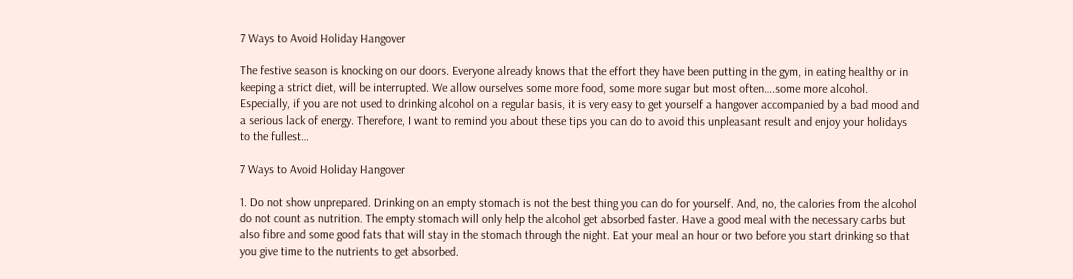7 Ways to Avoid Holiday Hangover

The festive season is knocking on our doors. Everyone already knows that the effort they have been putting in the gym, in eating healthy or in keeping a strict diet, will be interrupted. We allow ourselves some more food, some more sugar but most often….some more alcohol. Especially, if you are not used to drinking alcohol on a regular basis, it is very easy to get yourself a hangover accompanied by a bad mood and a serious lack of energy. Therefore, I want to remind you about these tips you can do to avoid this unpleasant result and enjoy your holidays to the fullest…

7 Ways to Avoid Holiday Hangover

1. Do not show unprepared. Drinking on an empty stomach is not the best thing you can do for yourself. And, no, the calories from the alcohol do not count as nutrition. The empty stomach will only help the alcohol get absorbed faster. Have a good meal with the necessary carbs but also fibre and some good fats that will stay in the stomach through the night. Eat your meal an hour or two before you start drinking so that you give time to the nutrients to get absorbed.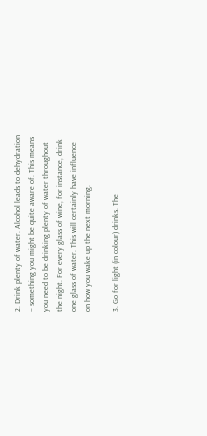2. Drink plenty of water. Alcohol leads to dehydration – something you might be quite aware of. This means you need to be drinking plenty of water throughout the night. For every glass of wine, for instance, drink one glass of water. This will certainly have influence on how you wake up the next morning.

3. Go for light (in colour) drinks. The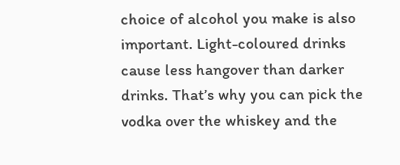choice of alcohol you make is also important. Light-coloured drinks cause less hangover than darker drinks. That’s why you can pick the vodka over the whiskey and the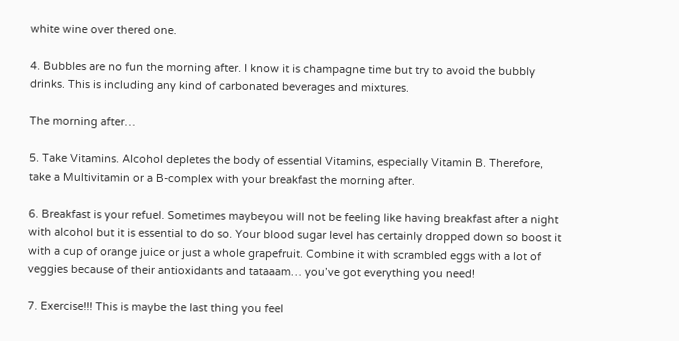white wine over thered one.

4. Bubbles are no fun the morning after. I know it is champagne time but try to avoid the bubbly drinks. This is including any kind of carbonated beverages and mixtures.

The morning after…

5. Take Vitamins. Alcohol depletes the body of essential Vitamins, especially Vitamin B. Therefore, take a Multivitamin or a B-complex with your breakfast the morning after.

6. Breakfast is your refuel. Sometimes maybeyou will not be feeling like having breakfast after a night with alcohol but it is essential to do so. Your blood sugar level has certainly dropped down so boost it with a cup of orange juice or just a whole grapefruit. Combine it with scrambled eggs with a lot of veggies because of their antioxidants and tataaam… you’ve got everything you need!

7. Exercise!!! This is maybe the last thing you feel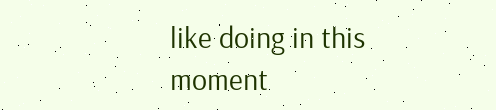like doing in this moment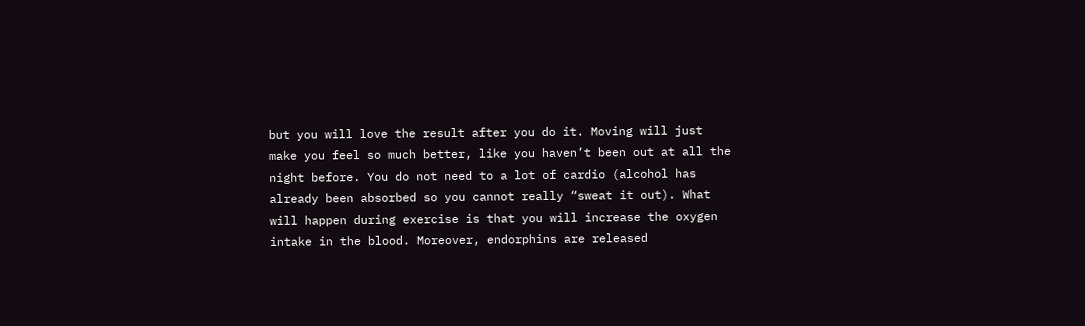but you will love the result after you do it. Moving will just make you feel so much better, like you haven’t been out at all the night before. You do not need to a lot of cardio (alcohol has already been absorbed so you cannot really “sweat it out). What will happen during exercise is that you will increase the oxygen intake in the blood. Moreover, endorphins are released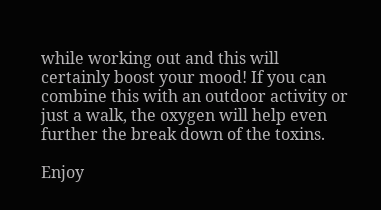while working out and this will certainly boost your mood! If you can combine this with an outdoor activity or just a walk, the oxygen will help even further the break down of the toxins.

Enjoy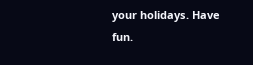your holidays. Have fun.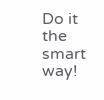Do it the smart way!